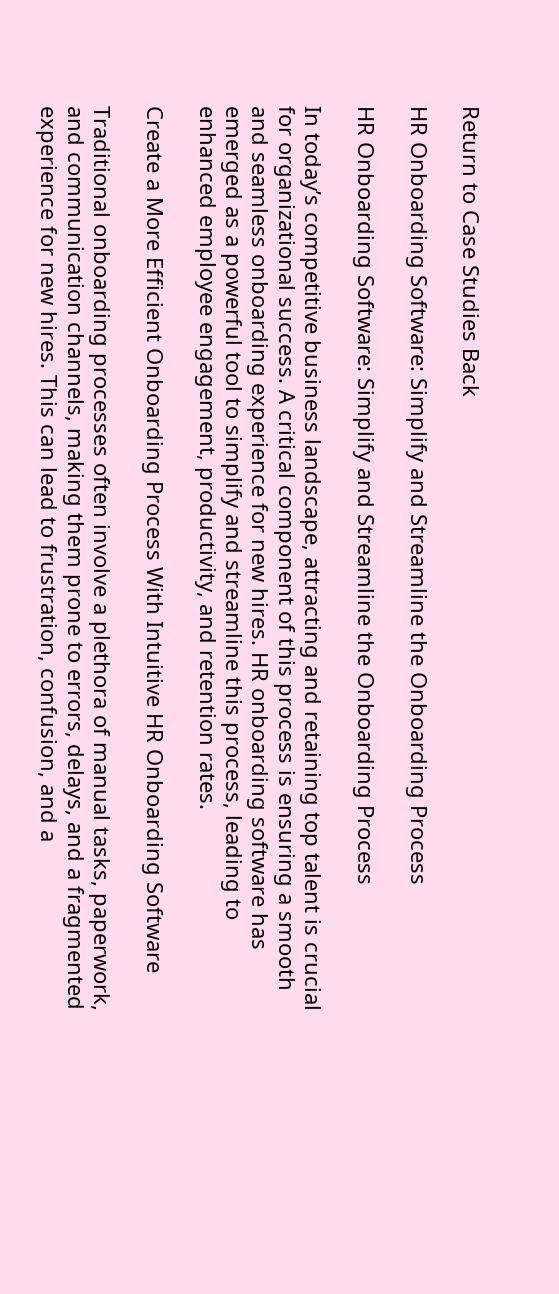Return to Case Studies Back

HR Onboarding Software: Simplify and Streamline the Onboarding Process

HR Onboarding Software: Simplify and Streamline the Onboarding Process

In today’s competitive business landscape, attracting and retaining top talent is crucial for organizational success. A critical component of this process is ensuring a smooth and seamless onboarding experience for new hires. HR onboarding software has emerged as a powerful tool to simplify and streamline this process, leading to enhanced employee engagement, productivity, and retention rates.

Create a More Efficient Onboarding Process With Intuitive HR Onboarding Software

Traditional onboarding processes often involve a plethora of manual tasks, paperwork, and communication channels, making them prone to errors, delays, and a fragmented experience for new hires. This can lead to frustration, confusion, and a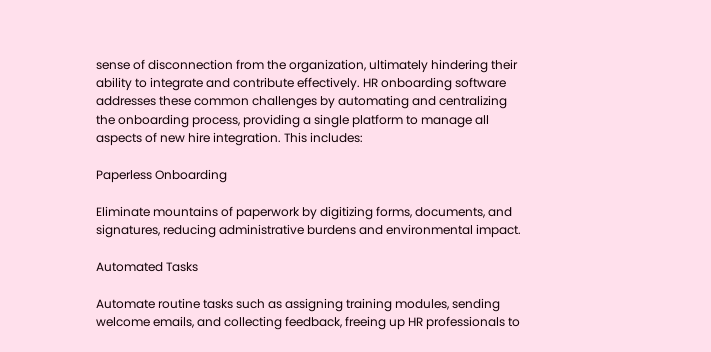sense of disconnection from the organization, ultimately hindering their ability to integrate and contribute effectively. HR onboarding software addresses these common challenges by automating and centralizing the onboarding process, providing a single platform to manage all aspects of new hire integration. This includes:

Paperless Onboarding

Eliminate mountains of paperwork by digitizing forms, documents, and signatures, reducing administrative burdens and environmental impact.

Automated Tasks

Automate routine tasks such as assigning training modules, sending welcome emails, and collecting feedback, freeing up HR professionals to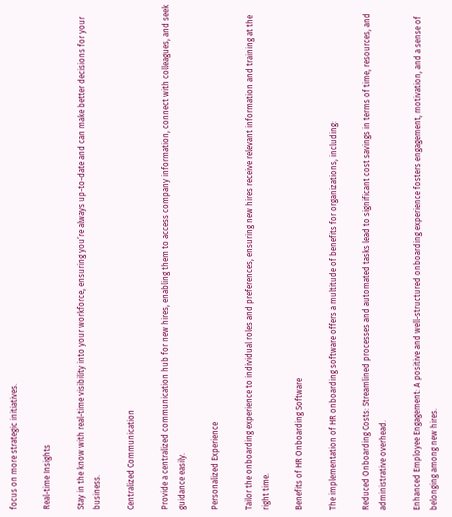focus on more strategic initiatives.

Real-time Insights

Stay in the know with real-time visibility into your workforce, ensuring you’re always up-to-date and can make better decisions for your business.

Centralized Communication

Provide a centralized communication hub for new hires, enabling them to access company information, connect with colleagues, and seek guidance easily.

Personalized Experience

Tailor the onboarding experience to individual roles and preferences, ensuring new hires receive relevant information and training at the right time.

Benefits of HR Onboarding Software

The implementation of HR onboarding software offers a multitude of benefits for organizations, including:

Reduced Onboarding Costs: Streamlined processes and automated tasks lead to significant cost savings in terms of time, resources, and administrative overhead.

Enhanced Employee Engagement: A positive and well-structured onboarding experience fosters engagement, motivation, and a sense of belonging among new hires.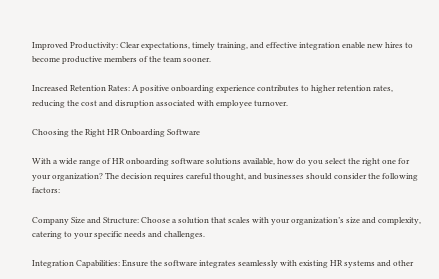Improved Productivity: Clear expectations, timely training, and effective integration enable new hires to become productive members of the team sooner.

Increased Retention Rates: A positive onboarding experience contributes to higher retention rates, reducing the cost and disruption associated with employee turnover.

Choosing the Right HR Onboarding Software

With a wide range of HR onboarding software solutions available, how do you select the right one for your organization? The decision requires careful thought, and businesses should consider the following factors:

Company Size and Structure: Choose a solution that scales with your organization’s size and complexity, catering to your specific needs and challenges.

Integration Capabilities: Ensure the software integrates seamlessly with existing HR systems and other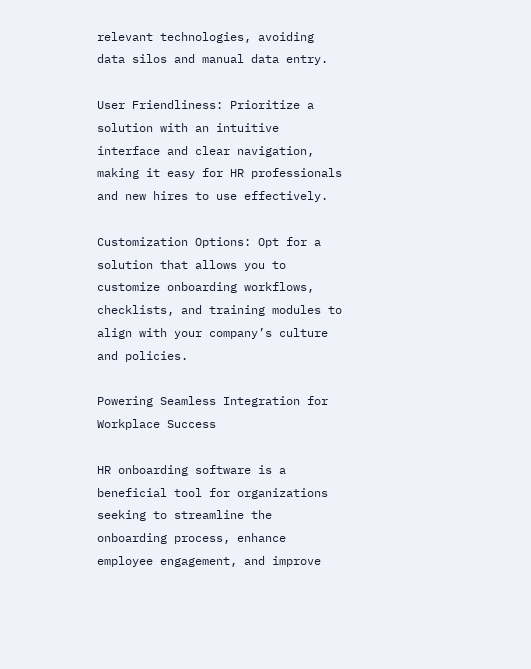relevant technologies, avoiding data silos and manual data entry.

User Friendliness: Prioritize a solution with an intuitive interface and clear navigation, making it easy for HR professionals and new hires to use effectively.

Customization Options: Opt for a solution that allows you to customize onboarding workflows, checklists, and training modules to align with your company’s culture and policies.

Powering Seamless Integration for Workplace Success

HR onboarding software is a beneficial tool for organizations seeking to streamline the onboarding process, enhance employee engagement, and improve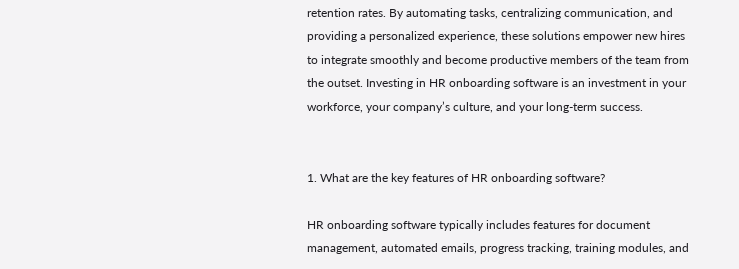retention rates. By automating tasks, centralizing communication, and providing a personalized experience, these solutions empower new hires to integrate smoothly and become productive members of the team from the outset. Investing in HR onboarding software is an investment in your workforce, your company’s culture, and your long-term success.


1. What are the key features of HR onboarding software?

HR onboarding software typically includes features for document management, automated emails, progress tracking, training modules, and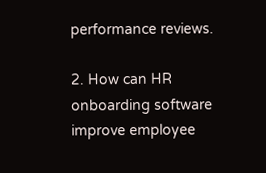performance reviews.

2. How can HR onboarding software improve employee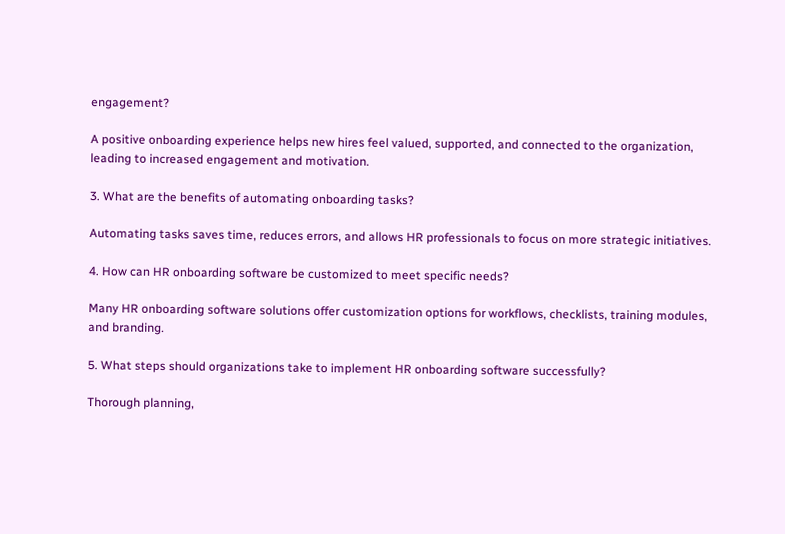engagement?

A positive onboarding experience helps new hires feel valued, supported, and connected to the organization, leading to increased engagement and motivation.

3. What are the benefits of automating onboarding tasks?

Automating tasks saves time, reduces errors, and allows HR professionals to focus on more strategic initiatives.

4. How can HR onboarding software be customized to meet specific needs?

Many HR onboarding software solutions offer customization options for workflows, checklists, training modules, and branding.

5. What steps should organizations take to implement HR onboarding software successfully?

Thorough planning,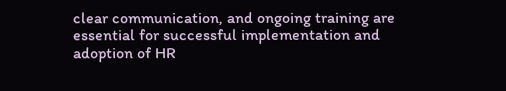clear communication, and ongoing training are essential for successful implementation and adoption of HR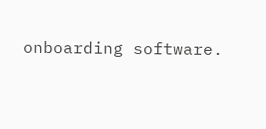onboarding software.